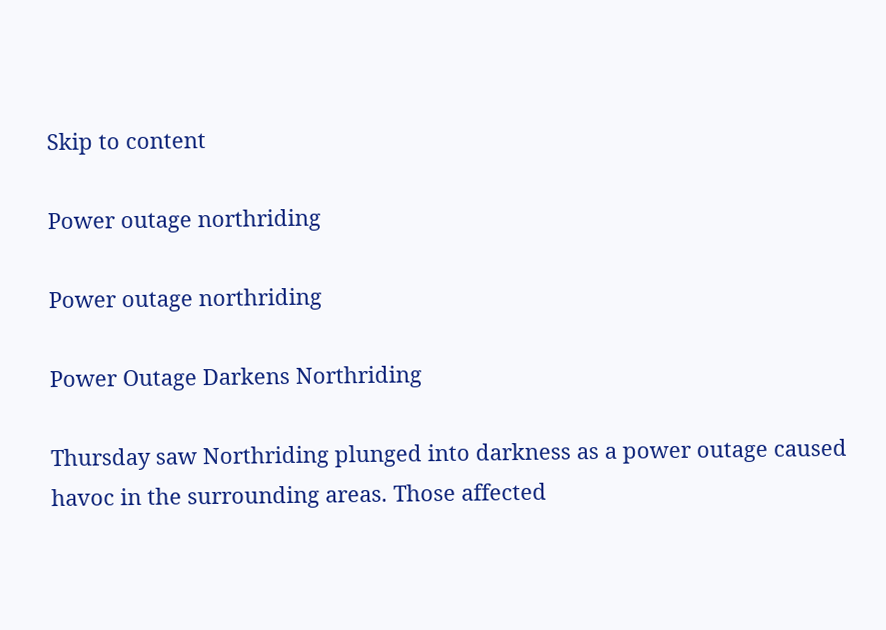Skip to content

Power outage northriding

Power outage northriding

Power Outage Darkens Northriding

Thursday saw Northriding plunged into darkness as a power outage caused havoc in the surrounding areas. Those affected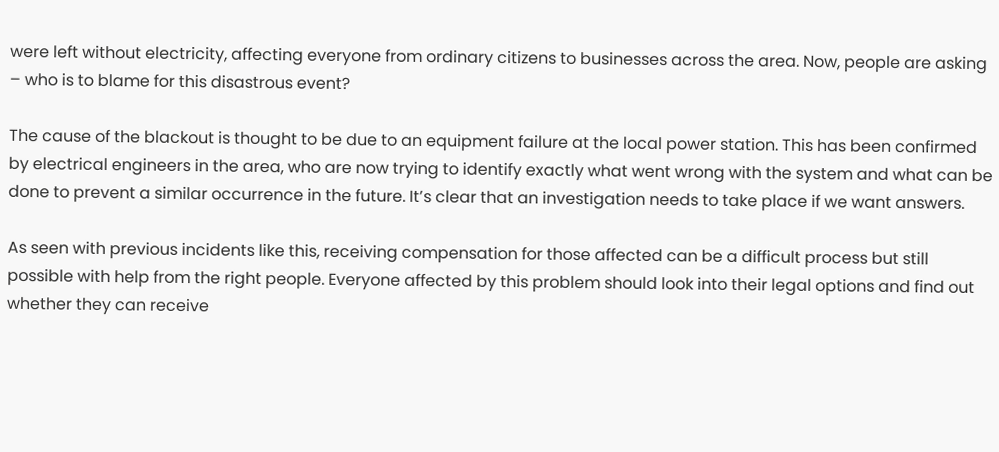were left without electricity, affecting everyone from ordinary citizens to businesses across the area. Now, people are asking – who is to blame for this disastrous event?

The cause of the blackout is thought to be due to an equipment failure at the local power station. This has been confirmed by electrical engineers in the area, who are now trying to identify exactly what went wrong with the system and what can be done to prevent a similar occurrence in the future. It’s clear that an investigation needs to take place if we want answers.

As seen with previous incidents like this, receiving compensation for those affected can be a difficult process but still possible with help from the right people. Everyone affected by this problem should look into their legal options and find out whether they can receive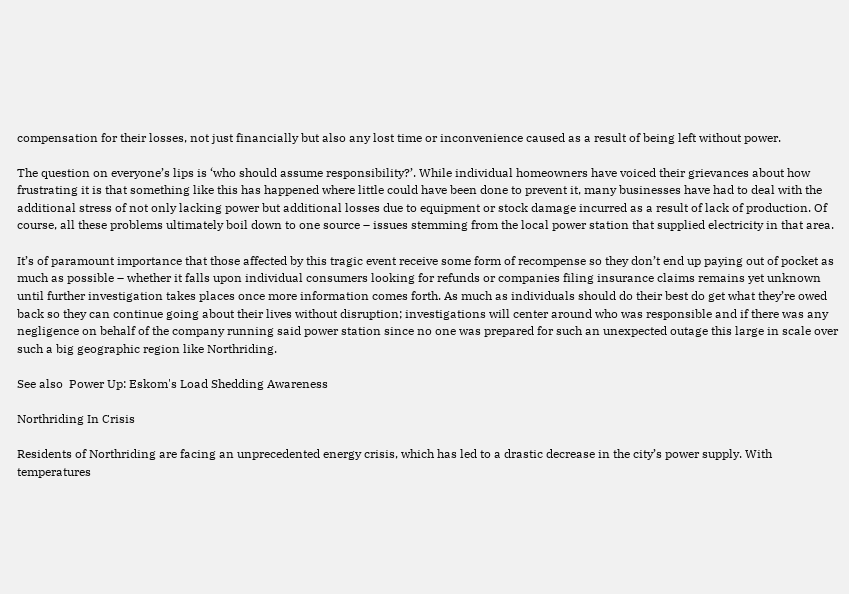compensation for their losses, not just financially but also any lost time or inconvenience caused as a result of being left without power.

The question on everyone’s lips is ‘who should assume responsibility?’. While individual homeowners have voiced their grievances about how frustrating it is that something like this has happened where little could have been done to prevent it, many businesses have had to deal with the additional stress of not only lacking power but additional losses due to equipment or stock damage incurred as a result of lack of production. Of course, all these problems ultimately boil down to one source – issues stemming from the local power station that supplied electricity in that area.

It’s of paramount importance that those affected by this tragic event receive some form of recompense so they don’t end up paying out of pocket as much as possible – whether it falls upon individual consumers looking for refunds or companies filing insurance claims remains yet unknown until further investigation takes places once more information comes forth. As much as individuals should do their best do get what they’re owed back so they can continue going about their lives without disruption; investigations will center around who was responsible and if there was any negligence on behalf of the company running said power station since no one was prepared for such an unexpected outage this large in scale over such a big geographic region like Northriding.

See also  Power Up: Eskom's Load Shedding Awareness

Northriding In Crisis

Residents of Northriding are facing an unprecedented energy crisis, which has led to a drastic decrease in the city’s power supply. With temperatures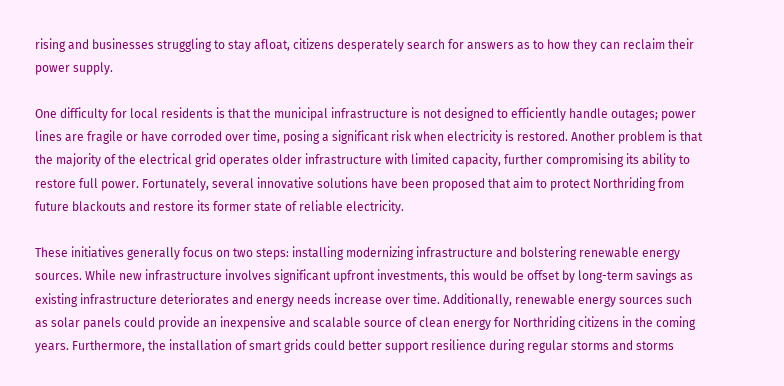rising and businesses struggling to stay afloat, citizens desperately search for answers as to how they can reclaim their power supply.

One difficulty for local residents is that the municipal infrastructure is not designed to efficiently handle outages; power lines are fragile or have corroded over time, posing a significant risk when electricity is restored. Another problem is that the majority of the electrical grid operates older infrastructure with limited capacity, further compromising its ability to restore full power. Fortunately, several innovative solutions have been proposed that aim to protect Northriding from future blackouts and restore its former state of reliable electricity.

These initiatives generally focus on two steps: installing modernizing infrastructure and bolstering renewable energy sources. While new infrastructure involves significant upfront investments, this would be offset by long-term savings as existing infrastructure deteriorates and energy needs increase over time. Additionally, renewable energy sources such as solar panels could provide an inexpensive and scalable source of clean energy for Northriding citizens in the coming years. Furthermore, the installation of smart grids could better support resilience during regular storms and storms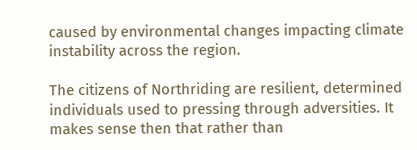caused by environmental changes impacting climate instability across the region.

The citizens of Northriding are resilient, determined individuals used to pressing through adversities. It makes sense then that rather than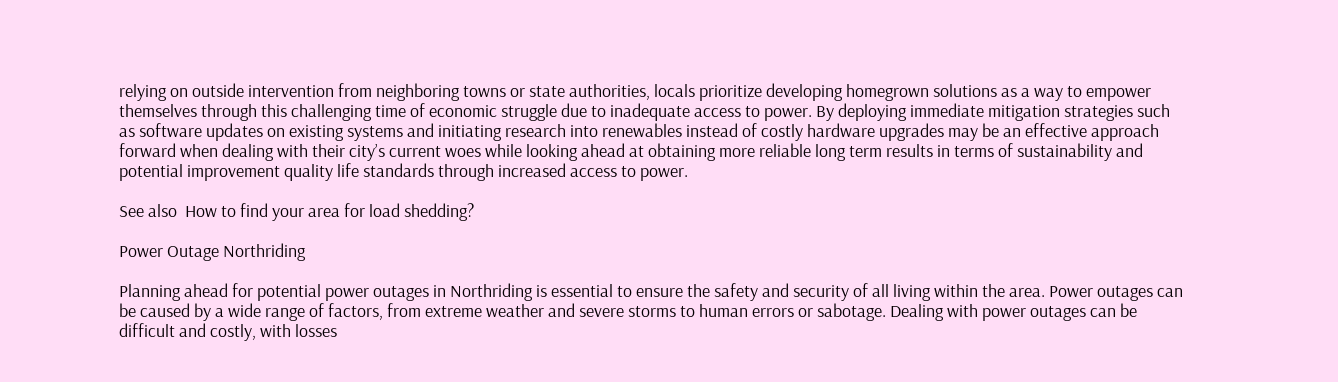relying on outside intervention from neighboring towns or state authorities, locals prioritize developing homegrown solutions as a way to empower themselves through this challenging time of economic struggle due to inadequate access to power. By deploying immediate mitigation strategies such as software updates on existing systems and initiating research into renewables instead of costly hardware upgrades may be an effective approach forward when dealing with their city’s current woes while looking ahead at obtaining more reliable long term results in terms of sustainability and potential improvement quality life standards through increased access to power.

See also  How to find your area for load shedding?

Power Outage Northriding

Planning ahead for potential power outages in Northriding is essential to ensure the safety and security of all living within the area. Power outages can be caused by a wide range of factors, from extreme weather and severe storms to human errors or sabotage. Dealing with power outages can be difficult and costly, with losses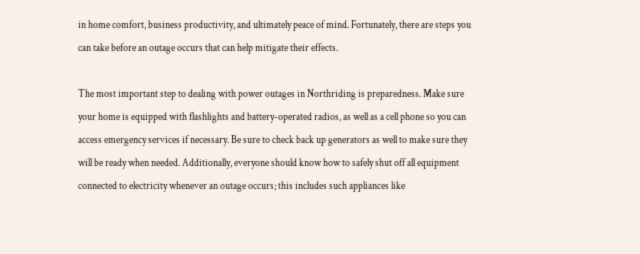in home comfort, business productivity, and ultimately peace of mind. Fortunately, there are steps you can take before an outage occurs that can help mitigate their effects.

The most important step to dealing with power outages in Northriding is preparedness. Make sure your home is equipped with flashlights and battery-operated radios, as well as a cell phone so you can access emergency services if necessary. Be sure to check back up generators as well to make sure they will be ready when needed. Additionally, everyone should know how to safely shut off all equipment connected to electricity whenever an outage occurs; this includes such appliances like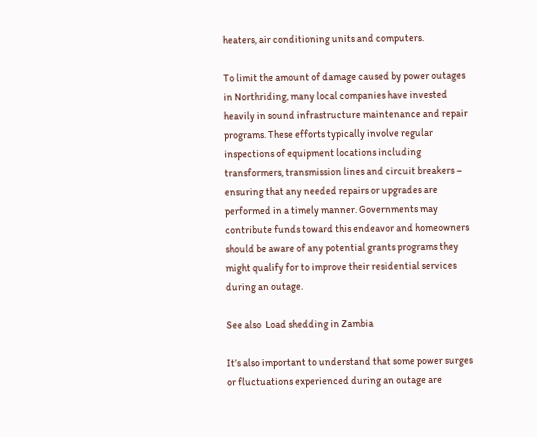heaters, air conditioning units and computers.

To limit the amount of damage caused by power outages in Northriding, many local companies have invested heavily in sound infrastructure maintenance and repair programs. These efforts typically involve regular inspections of equipment locations including transformers, transmission lines and circuit breakers – ensuring that any needed repairs or upgrades are performed in a timely manner. Governments may contribute funds toward this endeavor and homeowners should be aware of any potential grants programs they might qualify for to improve their residential services during an outage.

See also  Load shedding in Zambia

It’s also important to understand that some power surges or fluctuations experienced during an outage are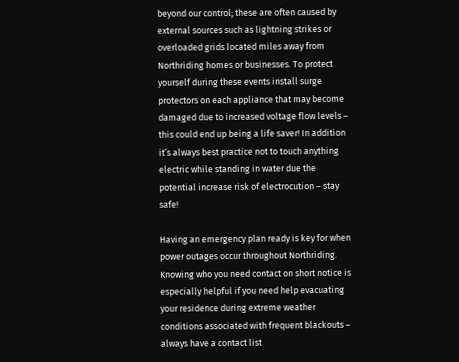beyond our control; these are often caused by external sources such as lightning strikes or overloaded grids located miles away from Northriding homes or businesses. To protect yourself during these events install surge protectors on each appliance that may become damaged due to increased voltage flow levels – this could end up being a life saver! In addition it’s always best practice not to touch anything electric while standing in water due the potential increase risk of electrocution – stay safe!

Having an emergency plan ready is key for when power outages occur throughout Northriding. Knowing who you need contact on short notice is especially helpful if you need help evacuating your residence during extreme weather conditions associated with frequent blackouts – always have a contact list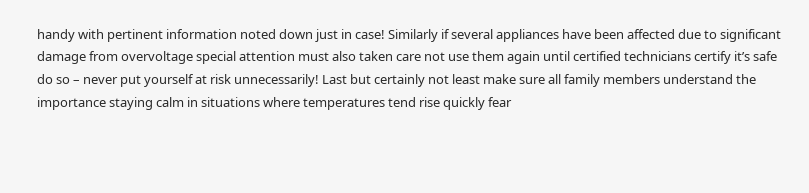handy with pertinent information noted down just in case! Similarly if several appliances have been affected due to significant damage from overvoltage special attention must also taken care not use them again until certified technicians certify it’s safe do so – never put yourself at risk unnecessarily! Last but certainly not least make sure all family members understand the importance staying calm in situations where temperatures tend rise quickly fear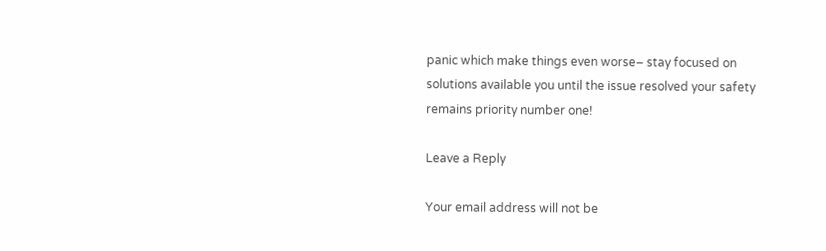panic which make things even worse– stay focused on solutions available you until the issue resolved your safety remains priority number one!

Leave a Reply

Your email address will not be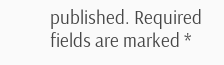published. Required fields are marked *